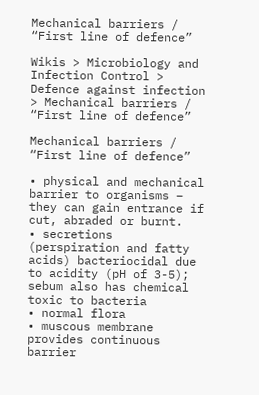Mechanical barriers / “First line of defence”

Wikis > Microbiology and Infection Control > Defence against infection > Mechanical barriers / “First line of defence”

Mechanical barriers / “First line of defence”

• physical and mechanical barrier to organisms – they can gain entrance if cut, abraded or burnt.
• secretions (perspiration and fatty acids) bacteriocidal due to acidity (pH of 3-5); sebum also has chemical toxic to bacteria
• normal flora
• muscous membrane provides continuous barrier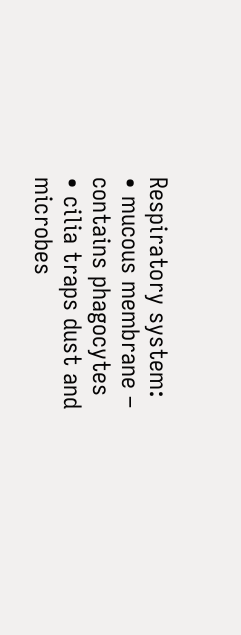Respiratory system:
• mucous membrane – contains phagocytes
• cilia traps dust and microbes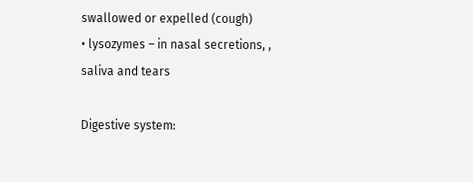swallowed or expelled (cough)
• lysozymes – in nasal secretions, , saliva and tears

Digestive system: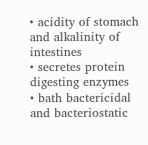• acidity of stomach and alkalinity of intestines
• secretes protein digesting enzymes
• bath bactericidal and bacteriostatic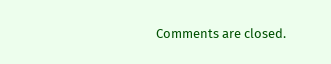Comments are closed.